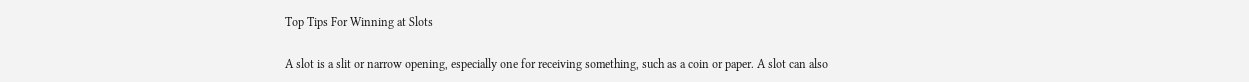Top Tips For Winning at Slots

A slot is a slit or narrow opening, especially one for receiving something, such as a coin or paper. A slot can also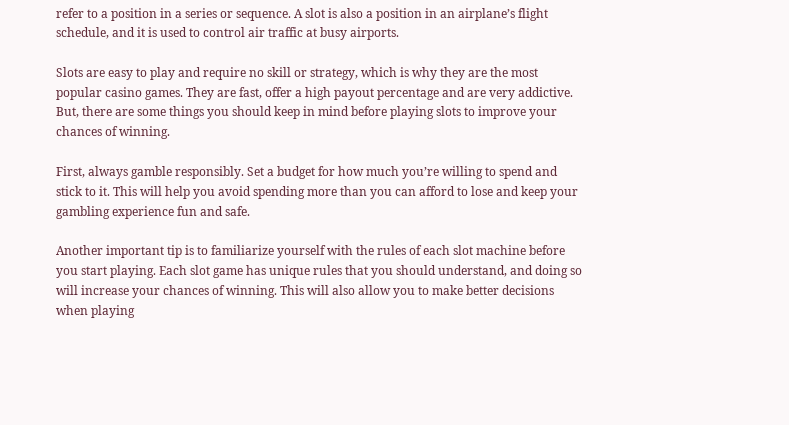refer to a position in a series or sequence. A slot is also a position in an airplane’s flight schedule, and it is used to control air traffic at busy airports.

Slots are easy to play and require no skill or strategy, which is why they are the most popular casino games. They are fast, offer a high payout percentage and are very addictive. But, there are some things you should keep in mind before playing slots to improve your chances of winning.

First, always gamble responsibly. Set a budget for how much you’re willing to spend and stick to it. This will help you avoid spending more than you can afford to lose and keep your gambling experience fun and safe.

Another important tip is to familiarize yourself with the rules of each slot machine before you start playing. Each slot game has unique rules that you should understand, and doing so will increase your chances of winning. This will also allow you to make better decisions when playing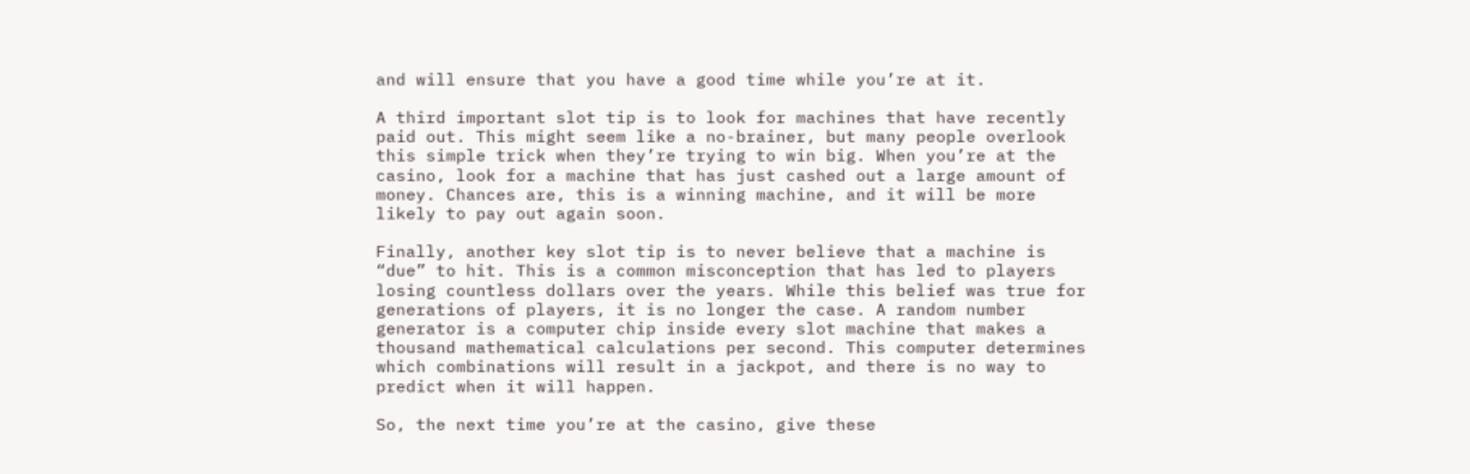and will ensure that you have a good time while you’re at it.

A third important slot tip is to look for machines that have recently paid out. This might seem like a no-brainer, but many people overlook this simple trick when they’re trying to win big. When you’re at the casino, look for a machine that has just cashed out a large amount of money. Chances are, this is a winning machine, and it will be more likely to pay out again soon.

Finally, another key slot tip is to never believe that a machine is “due” to hit. This is a common misconception that has led to players losing countless dollars over the years. While this belief was true for generations of players, it is no longer the case. A random number generator is a computer chip inside every slot machine that makes a thousand mathematical calculations per second. This computer determines which combinations will result in a jackpot, and there is no way to predict when it will happen.

So, the next time you’re at the casino, give these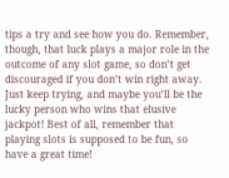tips a try and see how you do. Remember, though, that luck plays a major role in the outcome of any slot game, so don’t get discouraged if you don’t win right away. Just keep trying, and maybe you’ll be the lucky person who wins that elusive jackpot! Best of all, remember that playing slots is supposed to be fun, so have a great time!